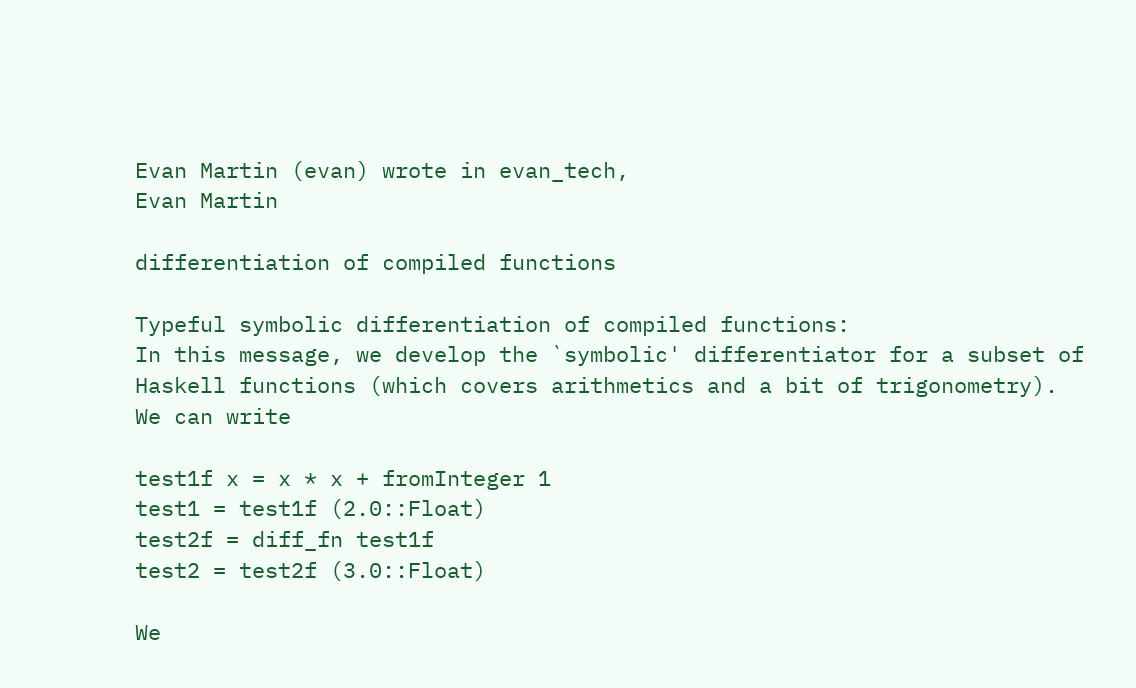Evan Martin (evan) wrote in evan_tech,
Evan Martin

differentiation of compiled functions

Typeful symbolic differentiation of compiled functions:
In this message, we develop the `symbolic' differentiator for a subset of Haskell functions (which covers arithmetics and a bit of trigonometry). We can write

test1f x = x * x + fromInteger 1
test1 = test1f (2.0::Float)
test2f = diff_fn test1f
test2 = test2f (3.0::Float)

We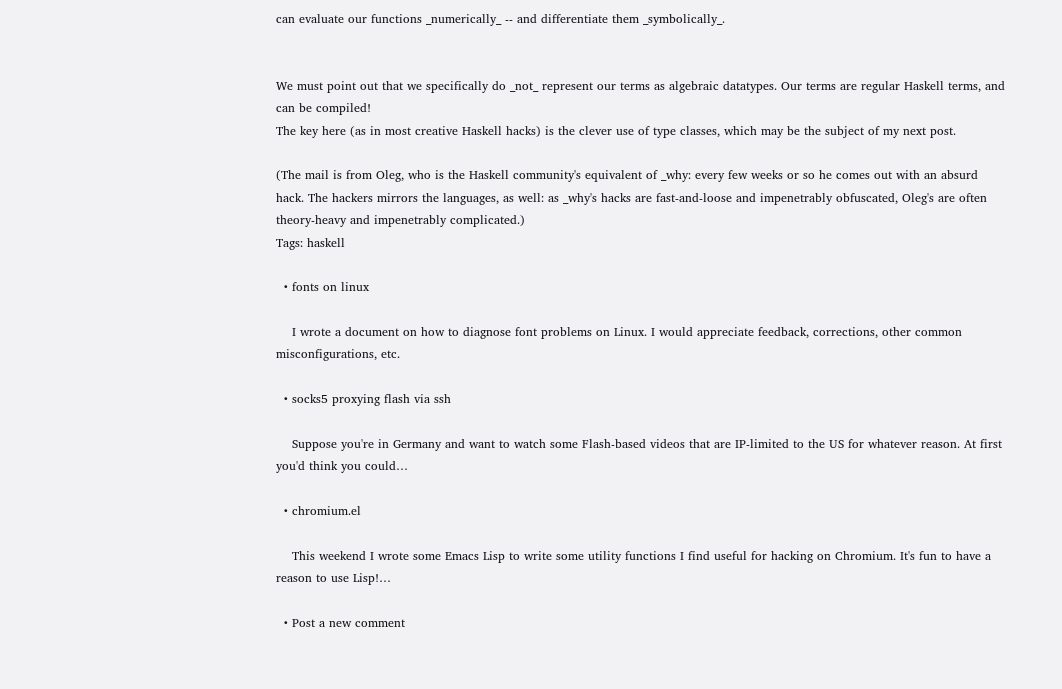can evaluate our functions _numerically_ -- and differentiate them _symbolically_.


We must point out that we specifically do _not_ represent our terms as algebraic datatypes. Our terms are regular Haskell terms, and can be compiled!
The key here (as in most creative Haskell hacks) is the clever use of type classes, which may be the subject of my next post.

(The mail is from Oleg, who is the Haskell community's equivalent of _why: every few weeks or so he comes out with an absurd hack. The hackers mirrors the languages, as well: as _why's hacks are fast-and-loose and impenetrably obfuscated, Oleg's are often theory-heavy and impenetrably complicated.)
Tags: haskell

  • fonts on linux

    I wrote a document on how to diagnose font problems on Linux. I would appreciate feedback, corrections, other common misconfigurations, etc.

  • socks5 proxying flash via ssh

    Suppose you're in Germany and want to watch some Flash-based videos that are IP-limited to the US for whatever reason. At first you'd think you could…

  • chromium.el

    This weekend I wrote some Emacs Lisp to write some utility functions I find useful for hacking on Chromium. It's fun to have a reason to use Lisp!…

  • Post a new comment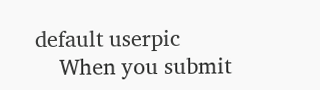default userpic
    When you submit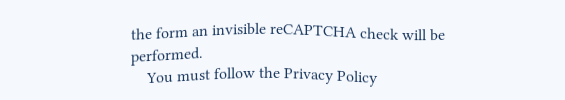the form an invisible reCAPTCHA check will be performed.
    You must follow the Privacy Policy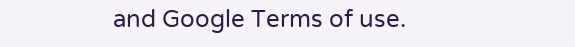and Google Terms of use.